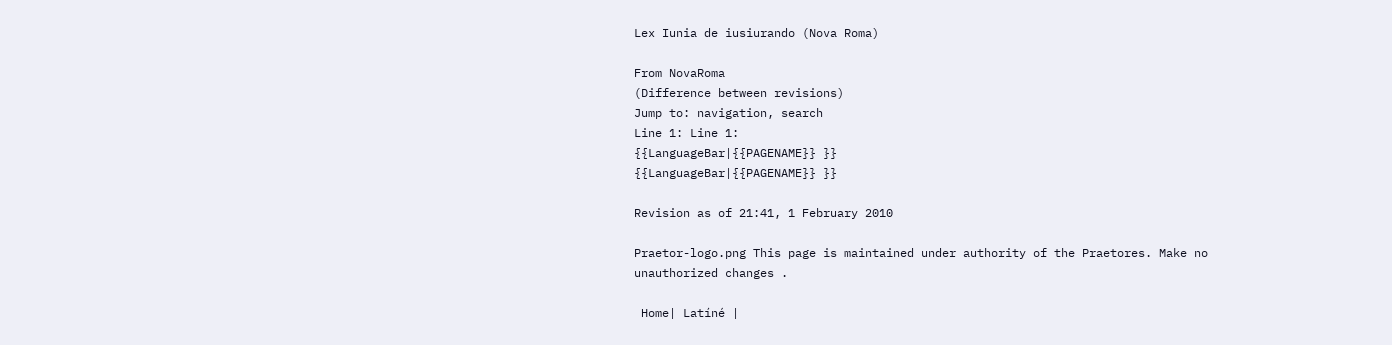Lex Iunia de iusiurando (Nova Roma)

From NovaRoma
(Difference between revisions)
Jump to: navigation, search
Line 1: Line 1:
{{LanguageBar|{{PAGENAME}} }}
{{LanguageBar|{{PAGENAME}} }}

Revision as of 21:41, 1 February 2010

Praetor-logo.png This page is maintained under authority of the Praetores. Make no unauthorized changes .

 Home| Latíné |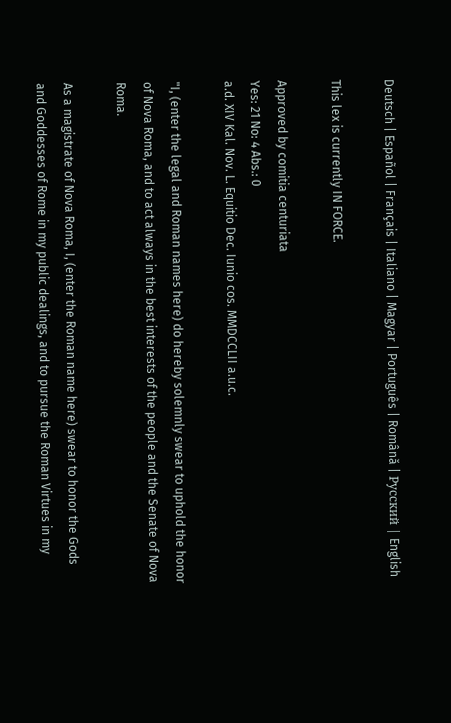Deutsch | Español | Français | Italiano | Magyar | Português | Română | Русский | English

This lex is currently IN FORCE.

Approved by comitia centuriata
Yes: 21 No: 4 Abs.: 0
a.d. XIV Kal. Nov. L. Equitio Dec. Iunio cos. MMDCCLII a.u.c.

"I, (enter the legal and Roman names here) do hereby solemnly swear to uphold the honor of Nova Roma, and to act always in the best interests of the people and the Senate of Nova Roma.

As a magistrate of Nova Roma, I, (enter the Roman name here) swear to honor the Gods and Goddesses of Rome in my public dealings, and to pursue the Roman Virtues in my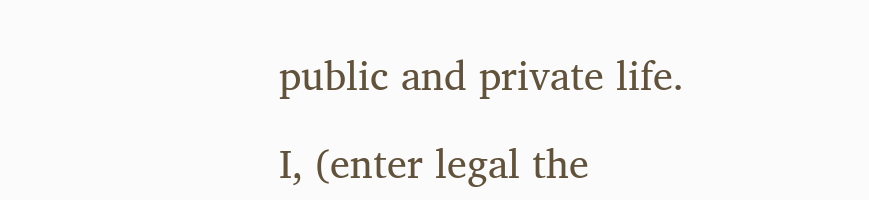public and private life.

I, (enter legal the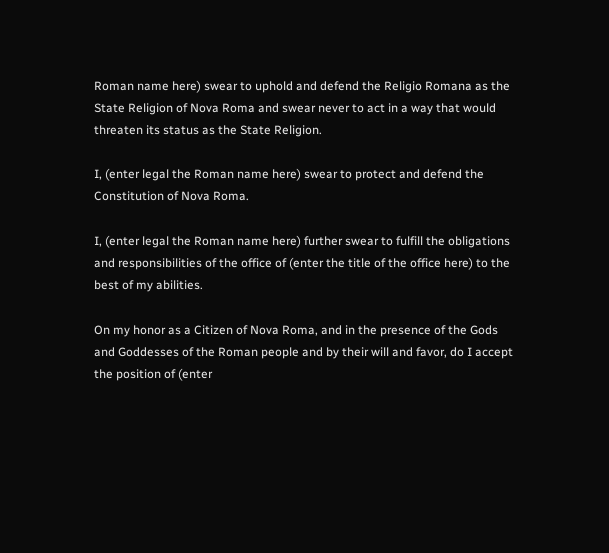Roman name here) swear to uphold and defend the Religio Romana as the State Religion of Nova Roma and swear never to act in a way that would threaten its status as the State Religion.

I, (enter legal the Roman name here) swear to protect and defend the Constitution of Nova Roma.

I, (enter legal the Roman name here) further swear to fulfill the obligations and responsibilities of the office of (enter the title of the office here) to the best of my abilities.

On my honor as a Citizen of Nova Roma, and in the presence of the Gods and Goddesses of the Roman people and by their will and favor, do I accept the position of (enter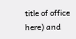title of office here) and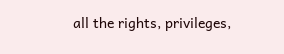all the rights, privileges,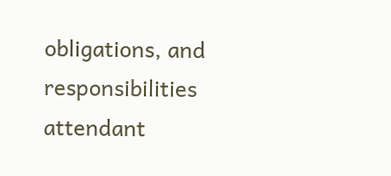obligations, and responsibilities attendant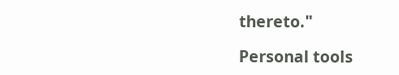thereto."

Personal tools